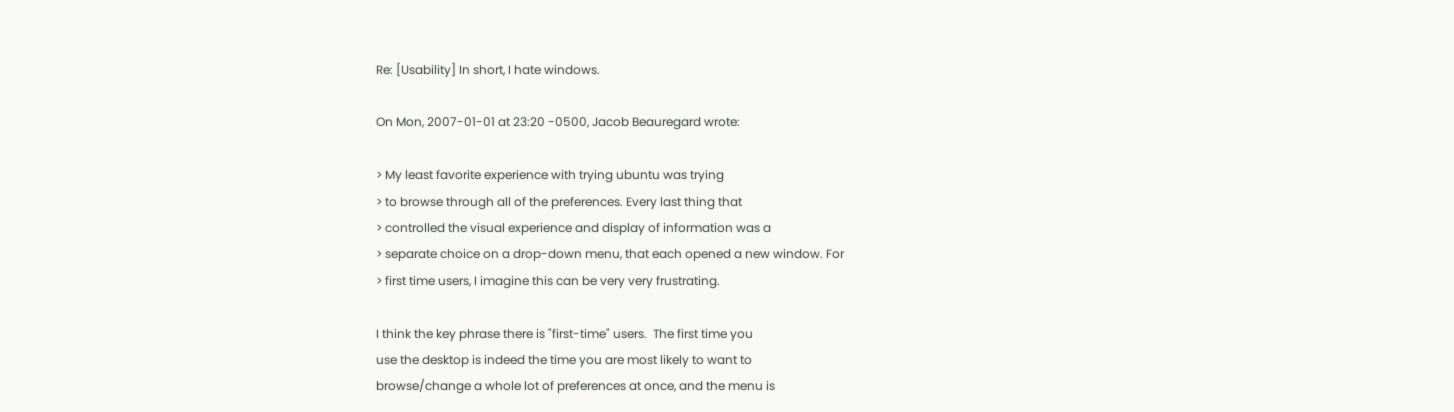Re: [Usability] In short, I hate windows.

On Mon, 2007-01-01 at 23:20 -0500, Jacob Beauregard wrote:

> My least favorite experience with trying ubuntu was trying
> to browse through all of the preferences. Every last thing that
> controlled the visual experience and display of information was a
> separate choice on a drop-down menu, that each opened a new window. For
> first time users, I imagine this can be very very frustrating.

I think the key phrase there is "first-time" users.  The first time you
use the desktop is indeed the time you are most likely to want to
browse/change a whole lot of preferences at once, and the menu is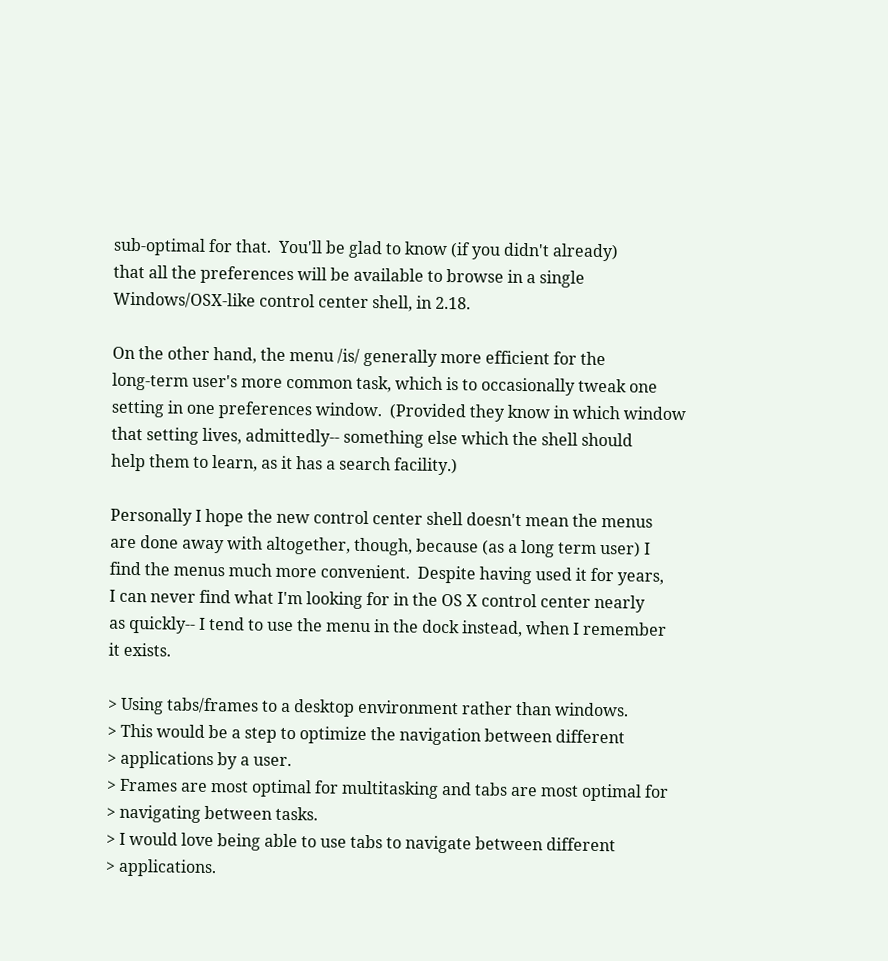sub-optimal for that.  You'll be glad to know (if you didn't already)
that all the preferences will be available to browse in a single
Windows/OSX-like control center shell, in 2.18.

On the other hand, the menu /is/ generally more efficient for the
long-term user's more common task, which is to occasionally tweak one
setting in one preferences window.  (Provided they know in which window
that setting lives, admittedly-- something else which the shell should
help them to learn, as it has a search facility.)

Personally I hope the new control center shell doesn't mean the menus
are done away with altogether, though, because (as a long term user) I
find the menus much more convenient.  Despite having used it for years,
I can never find what I'm looking for in the OS X control center nearly
as quickly-- I tend to use the menu in the dock instead, when I remember
it exists.

> Using tabs/frames to a desktop environment rather than windows.
> This would be a step to optimize the navigation between different
> applications by a user.
> Frames are most optimal for multitasking and tabs are most optimal for
> navigating between tasks.
> I would love being able to use tabs to navigate between different
> applications.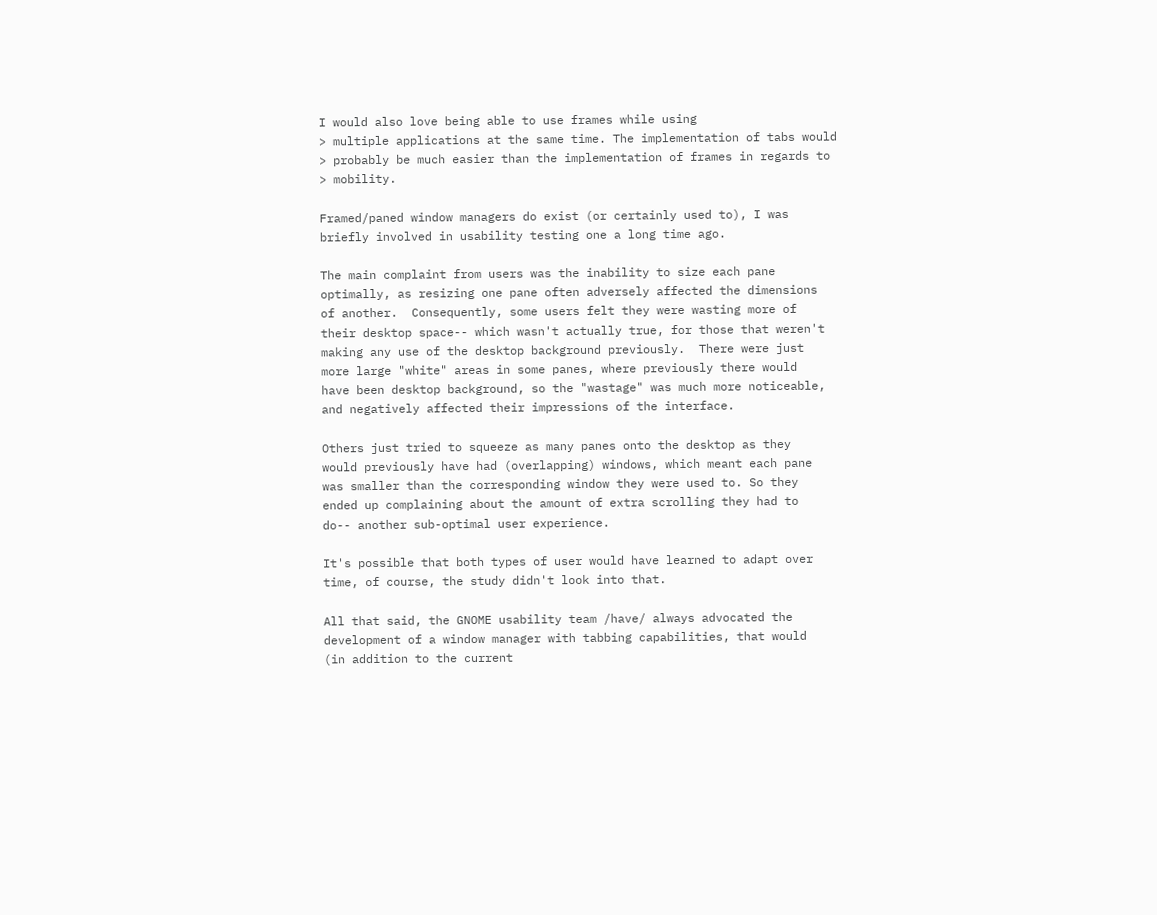I would also love being able to use frames while using
> multiple applications at the same time. The implementation of tabs would
> probably be much easier than the implementation of frames in regards to
> mobility.

Framed/paned window managers do exist (or certainly used to), I was
briefly involved in usability testing one a long time ago.

The main complaint from users was the inability to size each pane
optimally, as resizing one pane often adversely affected the dimensions
of another.  Consequently, some users felt they were wasting more of
their desktop space-- which wasn't actually true, for those that weren't
making any use of the desktop background previously.  There were just
more large "white" areas in some panes, where previously there would
have been desktop background, so the "wastage" was much more noticeable,
and negatively affected their impressions of the interface.

Others just tried to squeeze as many panes onto the desktop as they
would previously have had (overlapping) windows, which meant each pane
was smaller than the corresponding window they were used to. So they
ended up complaining about the amount of extra scrolling they had to
do-- another sub-optimal user experience.

It's possible that both types of user would have learned to adapt over
time, of course, the study didn't look into that.

All that said, the GNOME usability team /have/ always advocated the
development of a window manager with tabbing capabilities, that would
(in addition to the current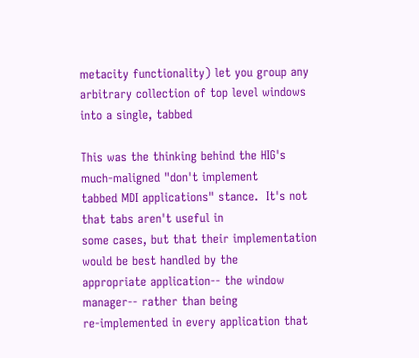metacity functionality) let you group any
arbitrary collection of top level windows into a single, tabbed

This was the thinking behind the HIG's much-maligned "don't implement
tabbed MDI applications" stance.  It's not that tabs aren't useful in
some cases, but that their implementation would be best handled by the
appropriate application-- the window manager-- rather than being
re-implemented in every application that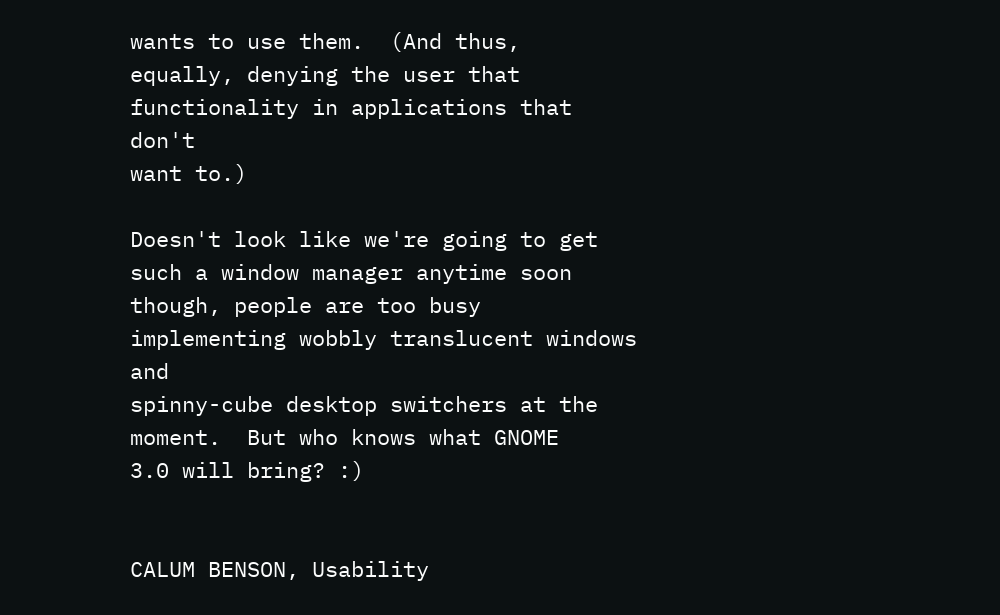wants to use them.  (And thus,
equally, denying the user that functionality in applications that don't
want to.)

Doesn't look like we're going to get such a window manager anytime soon
though, people are too busy implementing wobbly translucent windows and
spinny-cube desktop switchers at the moment.  But who knows what GNOME
3.0 will bring? :)


CALUM BENSON, Usability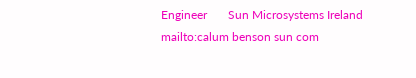Engineer       Sun Microsystems Ireland
mailto:calum benson sun com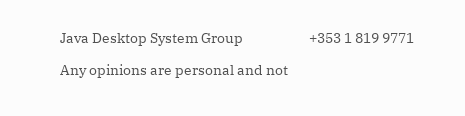Java Desktop System Group                      +353 1 819 9771

Any opinions are personal and not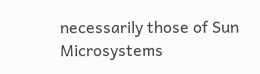necessarily those of Sun Microsystems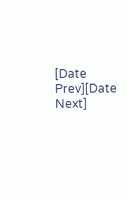[Date Prev][Date Next]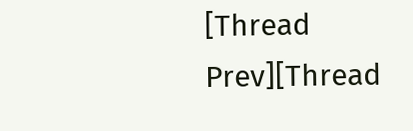[Thread Prev][Thread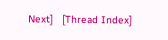Next]   [Thread Index]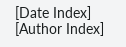[Date Index] [Author Index]